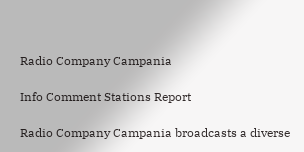Radio Company Campania

Info Comment Stations Report

Radio Company Campania broadcasts a diverse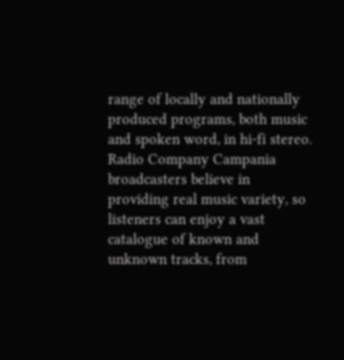range of locally and nationally produced programs, both music and spoken word, in hi-fi stereo. Radio Company Campania broadcasters believe in providing real music variety, so listeners can enjoy a vast catalogue of known and unknown tracks, from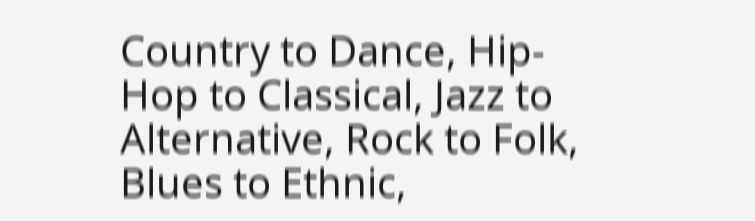Country to Dance, Hip-Hop to Classical, Jazz to Alternative, Rock to Folk, Blues to Ethnic,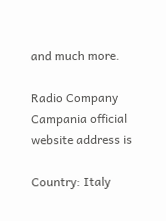and much more.

Radio Company Campania official website address is

Country: Italy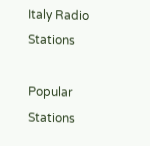Italy Radio Stations

Popular Stations